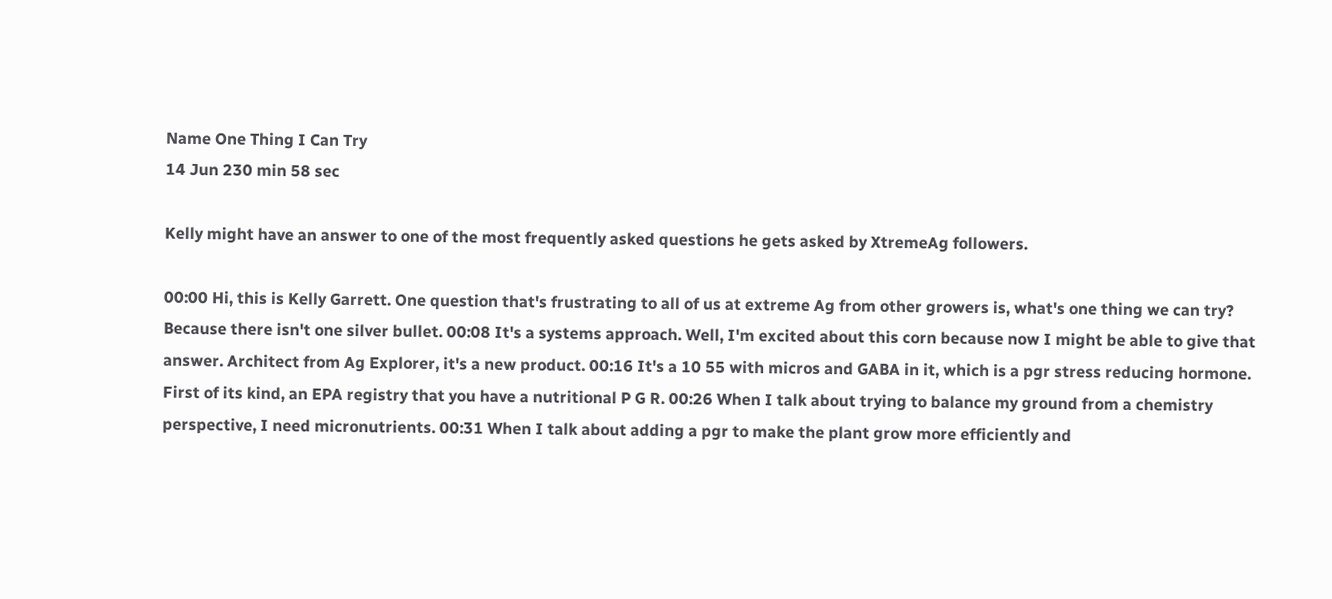Name One Thing I Can Try
14 Jun 230 min 58 sec

Kelly might have an answer to one of the most frequently asked questions he gets asked by XtremeAg followers.

00:00 Hi, this is Kelly Garrett. One question that's frustrating to all of us at extreme Ag from other growers is, what's one thing we can try? Because there isn't one silver bullet. 00:08 It's a systems approach. Well, I'm excited about this corn because now I might be able to give that answer. Architect from Ag Explorer, it's a new product. 00:16 It's a 10 55 with micros and GABA in it, which is a pgr stress reducing hormone. First of its kind, an EPA registry that you have a nutritional P G R. 00:26 When I talk about trying to balance my ground from a chemistry perspective, I need micronutrients. 00:31 When I talk about adding a pgr to make the plant grow more efficiently and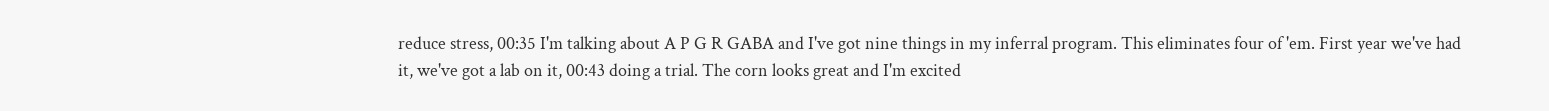reduce stress, 00:35 I'm talking about A P G R GABA and I've got nine things in my inferral program. This eliminates four of 'em. First year we've had it, we've got a lab on it, 00:43 doing a trial. The corn looks great and I'm excited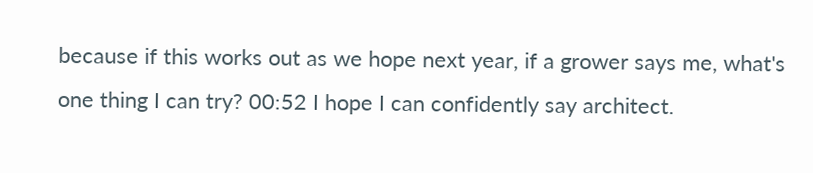because if this works out as we hope next year, if a grower says me, what's one thing I can try? 00:52 I hope I can confidently say architect.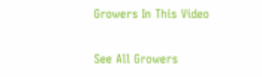Growers In This Video

See All Growers